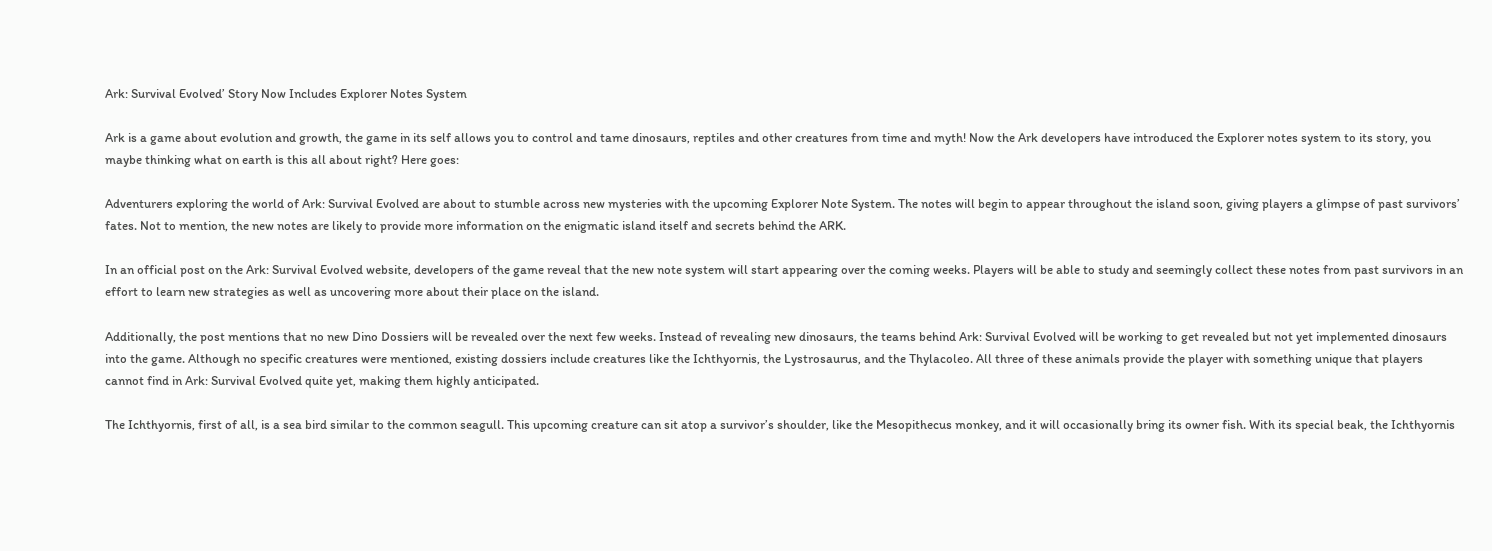Ark: Survival Evolved’ Story Now Includes Explorer Notes System

Ark is a game about evolution and growth, the game in its self allows you to control and tame dinosaurs, reptiles and other creatures from time and myth! Now the Ark developers have introduced the Explorer notes system to its story, you maybe thinking what on earth is this all about right? Here goes:

Adventurers exploring the world of Ark: Survival Evolved are about to stumble across new mysteries with the upcoming Explorer Note System. The notes will begin to appear throughout the island soon, giving players a glimpse of past survivors’ fates. Not to mention, the new notes are likely to provide more information on the enigmatic island itself and secrets behind the ARK.

In an official post on the Ark: Survival Evolved website, developers of the game reveal that the new note system will start appearing over the coming weeks. Players will be able to study and seemingly collect these notes from past survivors in an effort to learn new strategies as well as uncovering more about their place on the island.

Additionally, the post mentions that no new Dino Dossiers will be revealed over the next few weeks. Instead of revealing new dinosaurs, the teams behind Ark: Survival Evolved will be working to get revealed but not yet implemented dinosaurs into the game. Although no specific creatures were mentioned, existing dossiers include creatures like the Ichthyornis, the Lystrosaurus, and the Thylacoleo. All three of these animals provide the player with something unique that players cannot find in Ark: Survival Evolved quite yet, making them highly anticipated.

The Ichthyornis, first of all, is a sea bird similar to the common seagull. This upcoming creature can sit atop a survivor’s shoulder, like the Mesopithecus monkey, and it will occasionally bring its owner fish. With its special beak, the Ichthyornis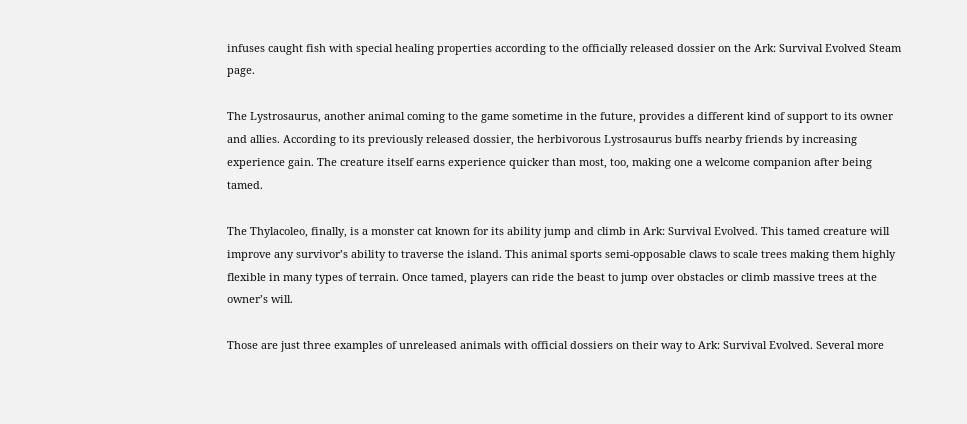infuses caught fish with special healing properties according to the officially released dossier on the Ark: Survival Evolved Steam page.

The Lystrosaurus, another animal coming to the game sometime in the future, provides a different kind of support to its owner and allies. According to its previously released dossier, the herbivorous Lystrosaurus buffs nearby friends by increasing experience gain. The creature itself earns experience quicker than most, too, making one a welcome companion after being tamed.

The Thylacoleo, finally, is a monster cat known for its ability jump and climb in Ark: Survival Evolved. This tamed creature will improve any survivor’s ability to traverse the island. This animal sports semi-opposable claws to scale trees making them highly flexible in many types of terrain. Once tamed, players can ride the beast to jump over obstacles or climb massive trees at the owner’s will.

Those are just three examples of unreleased animals with official dossiers on their way to Ark: Survival Evolved. Several more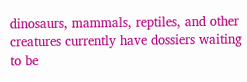dinosaurs, mammals, reptiles, and other creatures currently have dossiers waiting to be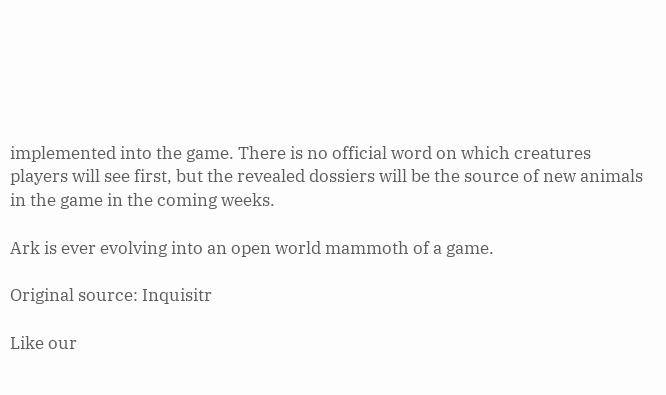implemented into the game. There is no official word on which creatures players will see first, but the revealed dossiers will be the source of new animals in the game in the coming weeks.

Ark is ever evolving into an open world mammoth of a game.

Original source: Inquisitr

Like our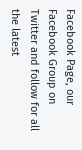Facebook Page, our Facebook Group on Twitter and follow for all the latest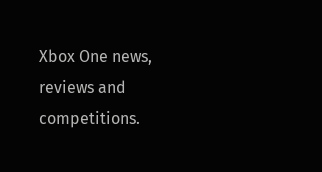Xbox One news, reviews and competitions.